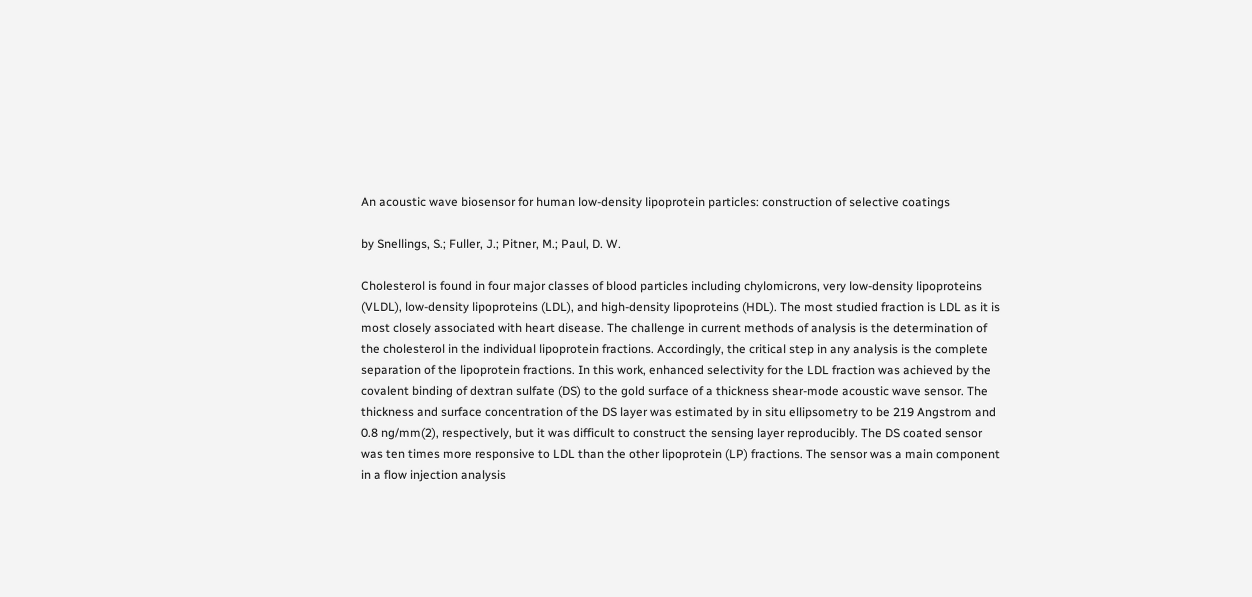An acoustic wave biosensor for human low-density lipoprotein particles: construction of selective coatings

by Snellings, S.; Fuller, J.; Pitner, M.; Paul, D. W.

Cholesterol is found in four major classes of blood particles including chylomicrons, very low-density lipoproteins (VLDL), low-density lipoproteins (LDL), and high-density lipoproteins (HDL). The most studied fraction is LDL as it is most closely associated with heart disease. The challenge in current methods of analysis is the determination of the cholesterol in the individual lipoprotein fractions. Accordingly, the critical step in any analysis is the complete separation of the lipoprotein fractions. In this work, enhanced selectivity for the LDL fraction was achieved by the covalent binding of dextran sulfate (DS) to the gold surface of a thickness shear-mode acoustic wave sensor. The thickness and surface concentration of the DS layer was estimated by in situ ellipsometry to be 219 Angstrom and 0.8 ng/mm(2), respectively, but it was difficult to construct the sensing layer reproducibly. The DS coated sensor was ten times more responsive to LDL than the other lipoprotein (LP) fractions. The sensor was a main component in a flow injection analysis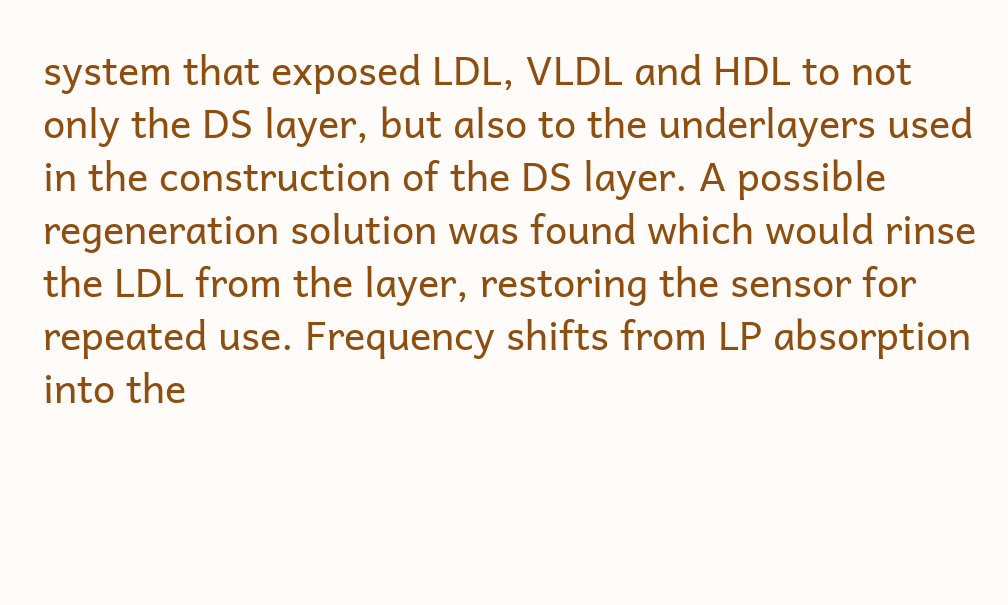system that exposed LDL, VLDL and HDL to not only the DS layer, but also to the underlayers used in the construction of the DS layer. A possible regeneration solution was found which would rinse the LDL from the layer, restoring the sensor for repeated use. Frequency shifts from LP absorption into the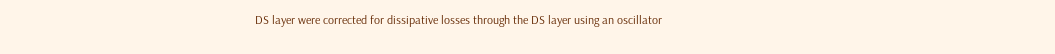DS layer were corrected for dissipative losses through the DS layer using an oscillator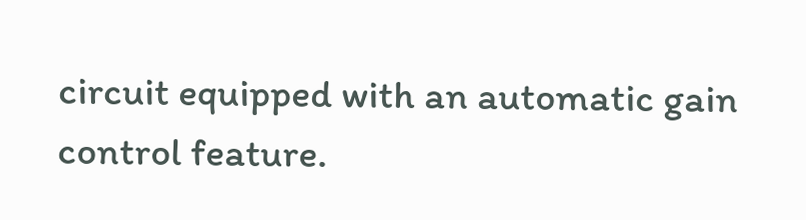circuit equipped with an automatic gain control feature.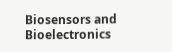Biosensors and Bioelectronics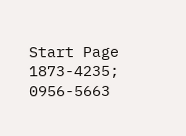Start Page
1873-4235; 0956-5663